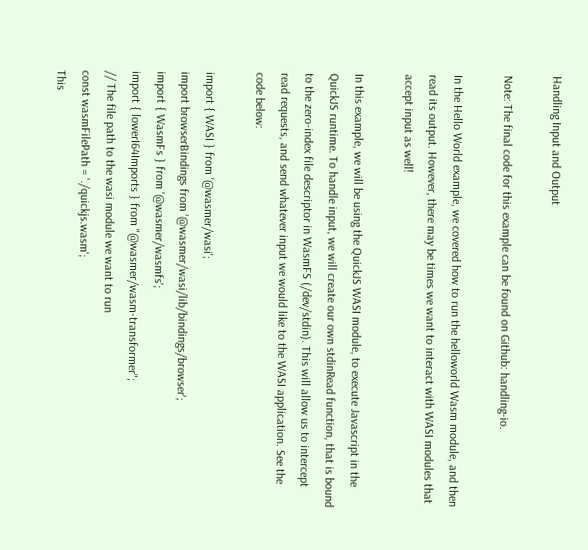Handling Input and Output

Note: The final code for this example can be found on Github: handling-io.

In the Hello World example, we covered how to run the helloworld Wasm module, and then read its output. However, there may be times we want to interact with WASI modules that accept input as well!

In this example, we will be using the QuickJS WASI module, to execute Javascript in the QuickJS runtime. To handle input, we will create our own stdinRead function, that is bound to the zero-index file descriptor in WasmFS (/dev/stdin). This will allow us to intercept read requests, and send whatever input we would like to the WASI application. See the code below:

import { WASI } from '@wasmer/wasi';
import browserBindings from '@wasmer/wasi/lib/bindings/browser';
import { WasmFs } from '@wasmer/wasmfs';
import { lowerI64Imports } from "@wasmer/wasm-transformer";
// The file path to the wasi module we want to run
const wasmFilePath = './quickjs.wasm';
This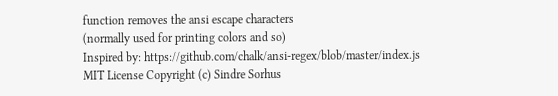function removes the ansi escape characters
(normally used for printing colors and so)
Inspired by: https://github.com/chalk/ansi-regex/blob/master/index.js
MIT License Copyright (c) Sindre Sorhus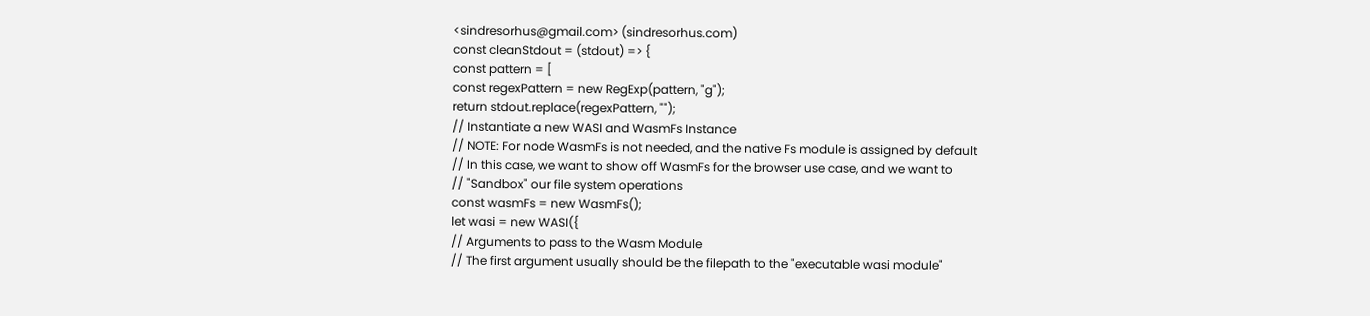<sindresorhus@gmail.com> (sindresorhus.com)
const cleanStdout = (stdout) => {
const pattern = [
const regexPattern = new RegExp(pattern, "g");
return stdout.replace(regexPattern, "");
// Instantiate a new WASI and WasmFs Instance
// NOTE: For node WasmFs is not needed, and the native Fs module is assigned by default
// In this case, we want to show off WasmFs for the browser use case, and we want to
// "Sandbox" our file system operations
const wasmFs = new WasmFs();
let wasi = new WASI({
// Arguments to pass to the Wasm Module
// The first argument usually should be the filepath to the "executable wasi module"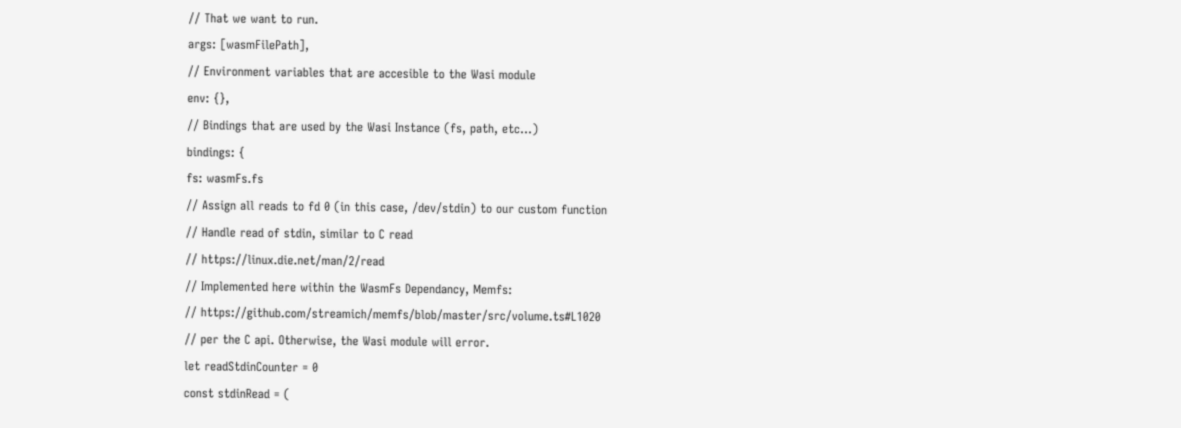// That we want to run.
args: [wasmFilePath],
// Environment variables that are accesible to the Wasi module
env: {},
// Bindings that are used by the Wasi Instance (fs, path, etc...)
bindings: {
fs: wasmFs.fs
// Assign all reads to fd 0 (in this case, /dev/stdin) to our custom function
// Handle read of stdin, similar to C read
// https://linux.die.net/man/2/read
// Implemented here within the WasmFs Dependancy, Memfs:
// https://github.com/streamich/memfs/blob/master/src/volume.ts#L1020
// per the C api. Otherwise, the Wasi module will error.
let readStdinCounter = 0
const stdinRead = (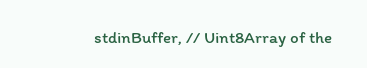stdinBuffer, // Uint8Array of the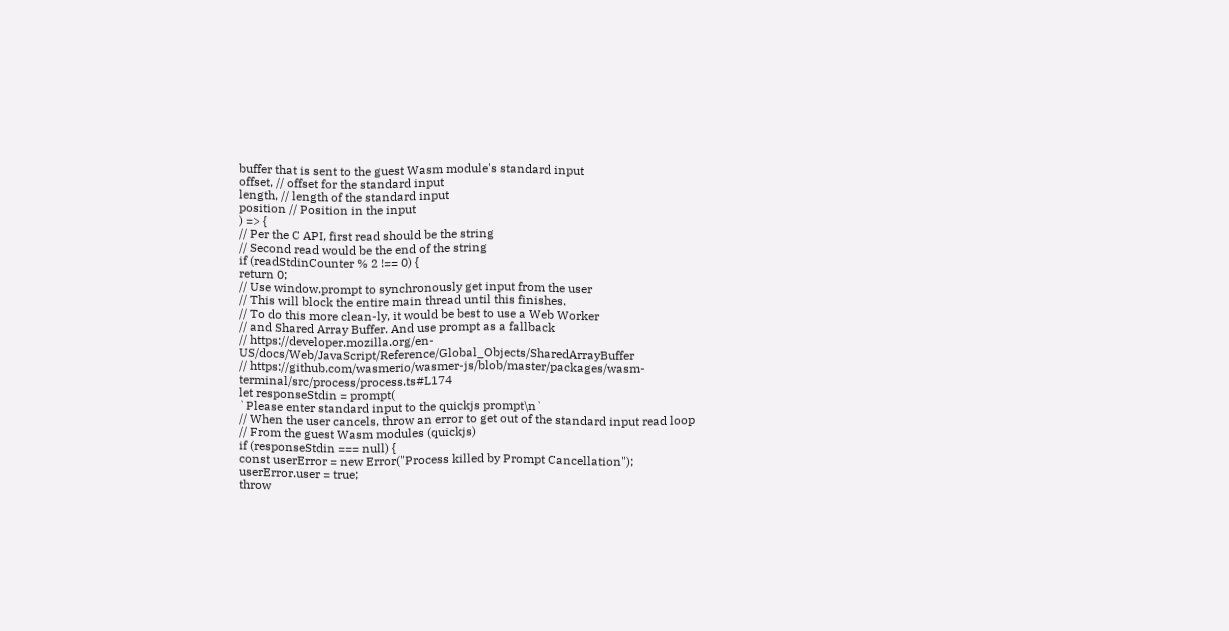buffer that is sent to the guest Wasm module's standard input
offset, // offset for the standard input
length, // length of the standard input
position // Position in the input
) => {
// Per the C API, first read should be the string
// Second read would be the end of the string
if (readStdinCounter % 2 !== 0) {
return 0;
// Use window.prompt to synchronously get input from the user
// This will block the entire main thread until this finishes.
// To do this more clean-ly, it would be best to use a Web Worker
// and Shared Array Buffer. And use prompt as a fallback
// https://developer.mozilla.org/en-US/docs/Web/JavaScript/Reference/Global_Objects/SharedArrayBuffer
// https://github.com/wasmerio/wasmer-js/blob/master/packages/wasm-terminal/src/process/process.ts#L174
let responseStdin = prompt(
`Please enter standard input to the quickjs prompt\n`
// When the user cancels, throw an error to get out of the standard input read loop
// From the guest Wasm modules (quickjs)
if (responseStdin === null) {
const userError = new Error("Process killed by Prompt Cancellation");
userError.user = true;
throw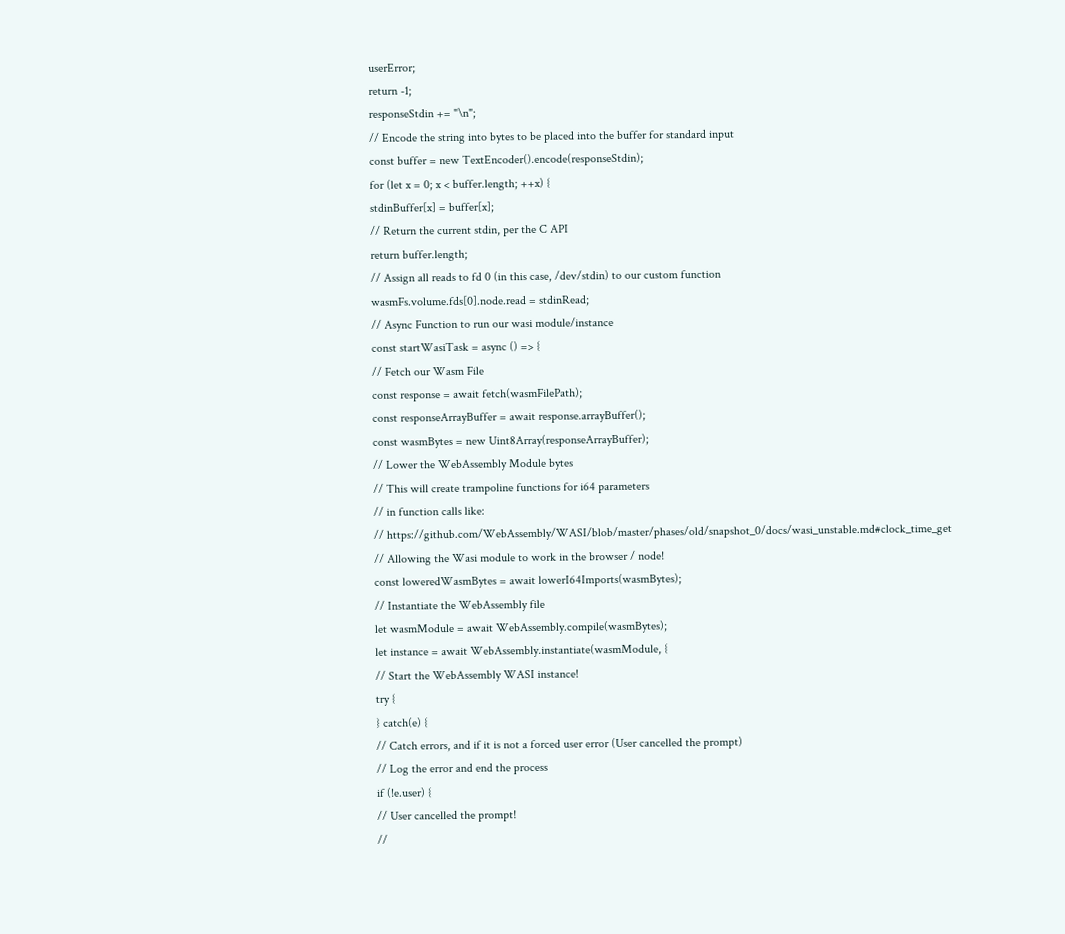userError;
return -1;
responseStdin += "\n";
// Encode the string into bytes to be placed into the buffer for standard input
const buffer = new TextEncoder().encode(responseStdin);
for (let x = 0; x < buffer.length; ++x) {
stdinBuffer[x] = buffer[x];
// Return the current stdin, per the C API
return buffer.length;
// Assign all reads to fd 0 (in this case, /dev/stdin) to our custom function
wasmFs.volume.fds[0].node.read = stdinRead;
// Async Function to run our wasi module/instance
const startWasiTask = async () => {
// Fetch our Wasm File
const response = await fetch(wasmFilePath);
const responseArrayBuffer = await response.arrayBuffer();
const wasmBytes = new Uint8Array(responseArrayBuffer);
// Lower the WebAssembly Module bytes
// This will create trampoline functions for i64 parameters
// in function calls like:
// https://github.com/WebAssembly/WASI/blob/master/phases/old/snapshot_0/docs/wasi_unstable.md#clock_time_get
// Allowing the Wasi module to work in the browser / node!
const loweredWasmBytes = await lowerI64Imports(wasmBytes);
// Instantiate the WebAssembly file
let wasmModule = await WebAssembly.compile(wasmBytes);
let instance = await WebAssembly.instantiate(wasmModule, {
// Start the WebAssembly WASI instance!
try {
} catch(e) {
// Catch errors, and if it is not a forced user error (User cancelled the prompt)
// Log the error and end the process
if (!e.user) {
// User cancelled the prompt!
//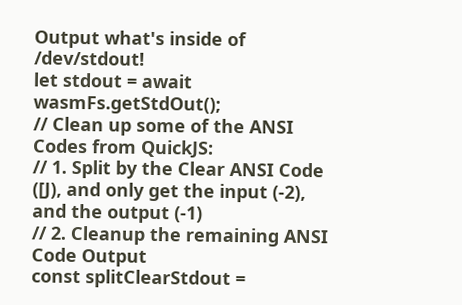Output what's inside of /dev/stdout!
let stdout = await wasmFs.getStdOut();
// Clean up some of the ANSI Codes from QuickJS:
// 1. Split by the Clear ANSI Code ([J), and only get the input (-2), and the output (-1)
// 2. Cleanup the remaining ANSI Code Output
const splitClearStdout =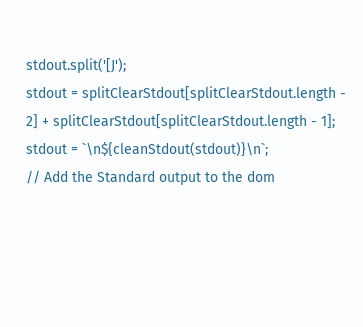stdout.split('[J');
stdout = splitClearStdout[splitClearStdout.length - 2] + splitClearStdout[splitClearStdout.length - 1];
stdout = `\n${cleanStdout(stdout)}\n`;
// Add the Standard output to the dom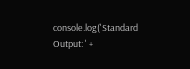console.log('Standard Output: ' +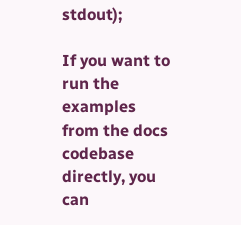stdout);

If you want to run the examples from the docs codebase directly, you can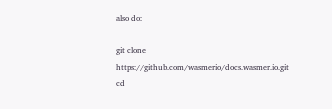also do:

git clone https://github.com/wasmerio/docs.wasmer.io.git
cd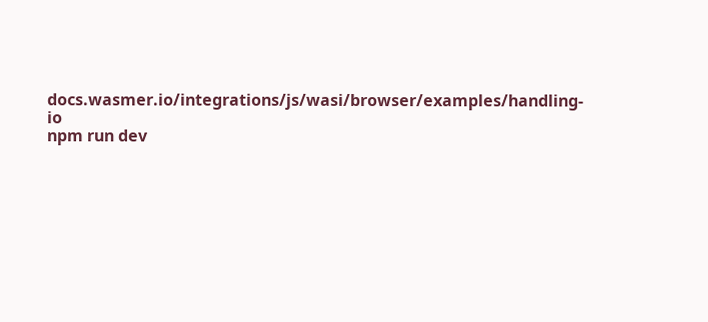docs.wasmer.io/integrations/js/wasi/browser/examples/handling-io
npm run dev